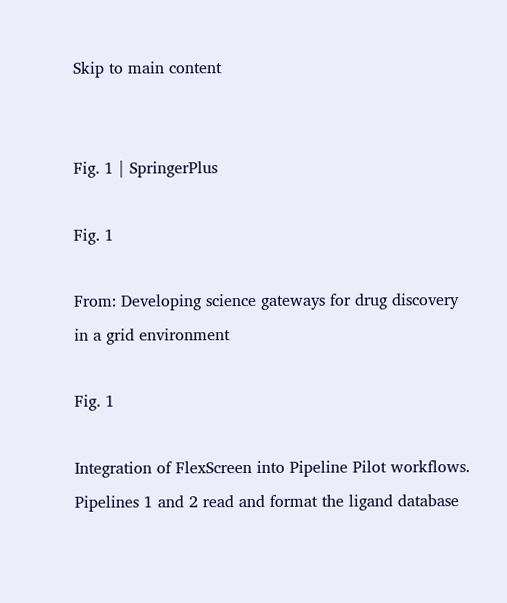Skip to main content


Fig. 1 | SpringerPlus

Fig. 1

From: Developing science gateways for drug discovery in a grid environment

Fig. 1

Integration of FlexScreen into Pipeline Pilot workflows. Pipelines 1 and 2 read and format the ligand database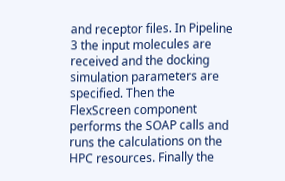and receptor files. In Pipeline 3 the input molecules are received and the docking simulation parameters are specified. Then the FlexScreen component performs the SOAP calls and runs the calculations on the HPC resources. Finally the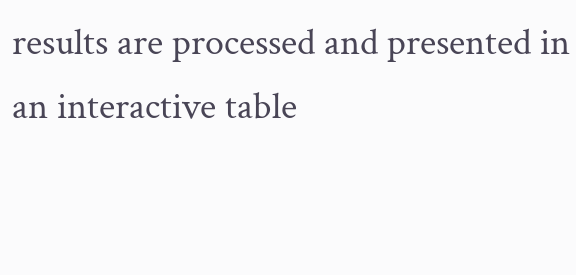results are processed and presented in an interactive table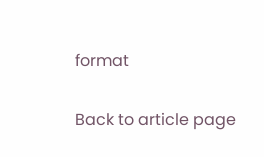format

Back to article page